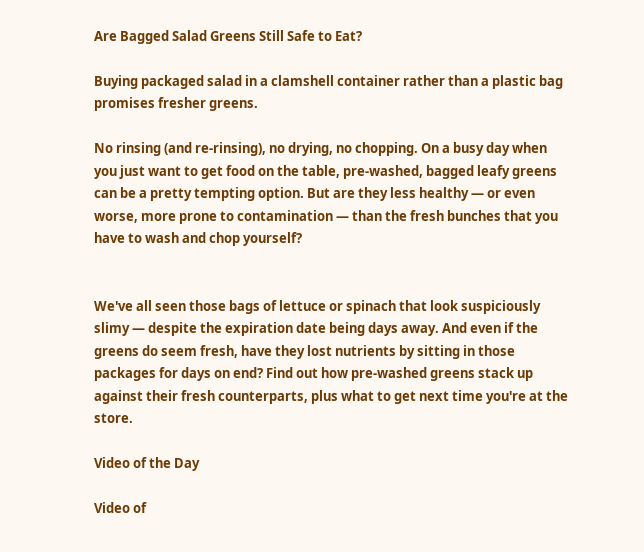Are Bagged Salad Greens Still Safe to Eat?

Buying packaged salad in a clamshell container rather than a plastic bag promises fresher greens.

No rinsing (and re-rinsing), no drying, no chopping. On a busy day when you just want to get food on the table, pre-washed, bagged leafy greens can be a pretty tempting option. But are they less healthy — or even worse, more prone to contamination — than the fresh bunches that you have to wash and chop yourself?


We've all seen those bags of lettuce or spinach that look suspiciously slimy — despite the expiration date being days away. And even if the greens do seem fresh, have they lost nutrients by sitting in those packages for days on end? Find out how pre-washed greens stack up against their fresh counterparts, plus what to get next time you're at the store.

Video of the Day

Video of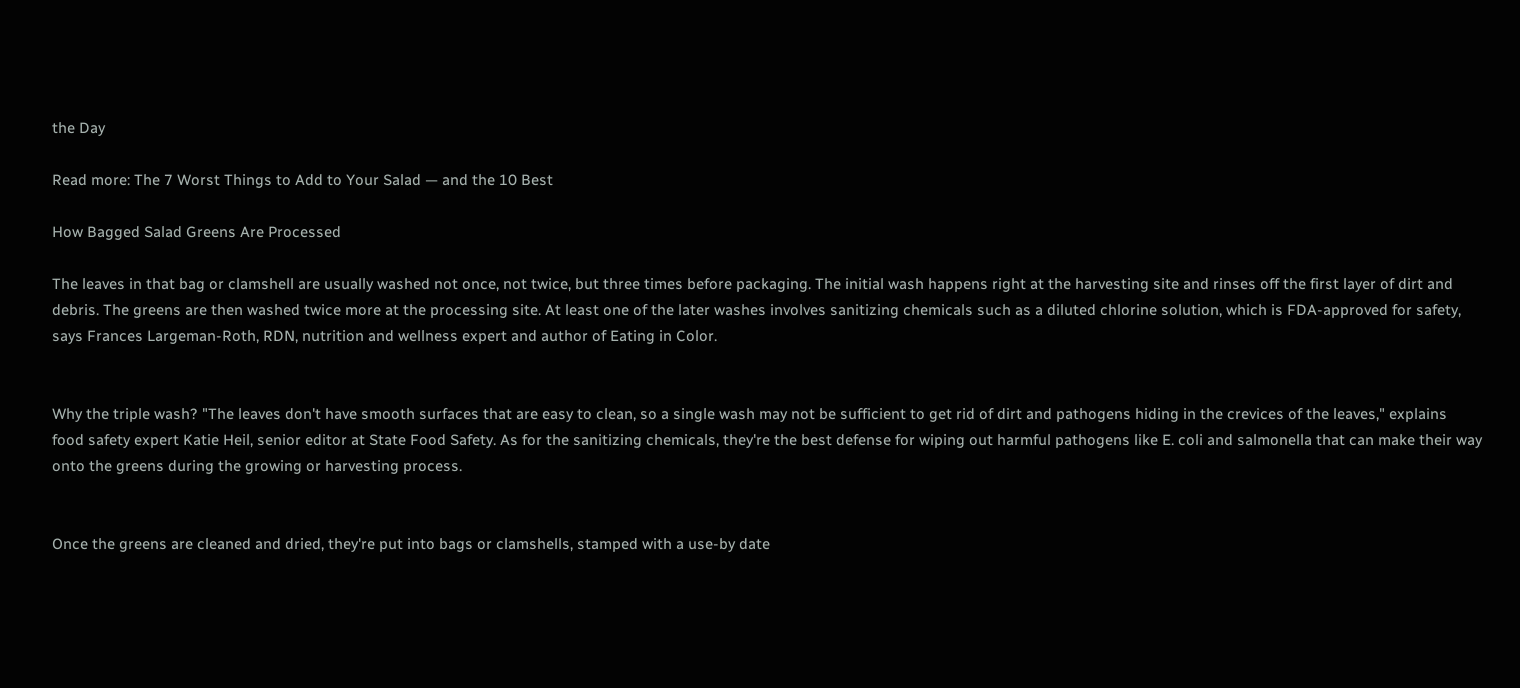the Day

Read more: The 7 Worst Things to Add to Your Salad — and the 10 Best

How Bagged Salad Greens Are Processed

The leaves in that bag or clamshell are usually washed not once, not twice, but three times before packaging. The initial wash happens right at the harvesting site and rinses off the first layer of dirt and debris. The greens are then washed twice more at the processing site. At least one of the later washes involves sanitizing chemicals such as a diluted chlorine solution, which is FDA-approved for safety, says Frances Largeman-Roth, RDN, nutrition and wellness expert and author of Eating in Color.


Why the triple wash? "The leaves don't have smooth surfaces that are easy to clean, so a single wash may not be sufficient to get rid of dirt and pathogens hiding in the crevices of the leaves," explains food safety expert Katie Heil, senior editor at State Food Safety. As for the sanitizing chemicals, they're the best defense for wiping out harmful pathogens like E. coli and salmonella that can make their way onto the greens during the growing or harvesting process.


Once the greens are cleaned and dried, they're put into bags or clamshells, stamped with a use-by date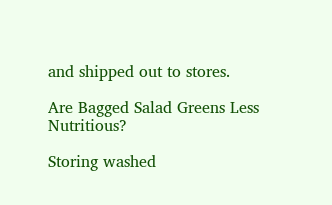and shipped out to stores.

Are Bagged Salad Greens Less Nutritious?

Storing washed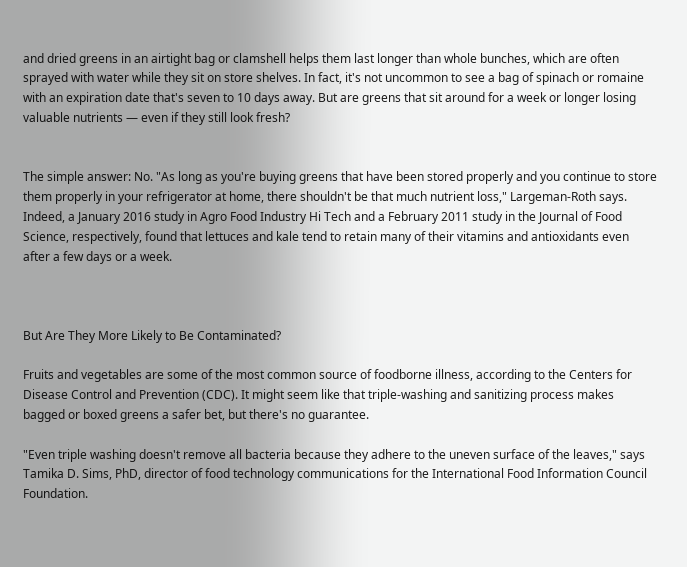and dried greens in an airtight bag or clamshell helps them last longer than whole bunches, which are often sprayed with water while they sit on store shelves. In fact, it's not uncommon to see a bag of spinach or romaine with an expiration date that's seven to 10 days away. But are greens that sit around for a week or longer losing valuable nutrients — even if they still look fresh?


The simple answer: No. "As long as you're buying greens that have been stored properly and you continue to store them properly in your refrigerator at home, there shouldn't be that much nutrient loss," Largeman-Roth says. Indeed, a January 2016 study in Agro Food Industry Hi Tech and a February 2011 study in the Journal of Food Science, respectively, found that lettuces and kale tend to retain many of their vitamins and antioxidants even after a few days or a week.



But Are They More Likely to Be Contaminated?

Fruits and vegetables are some of the most common source of foodborne illness, according to the Centers for Disease Control and Prevention (CDC). It might seem like that triple-washing and sanitizing process makes bagged or boxed greens a safer bet, but there's no guarantee.

"Even triple washing doesn't remove all bacteria because they adhere to the uneven surface of the leaves," says Tamika D. Sims, PhD, director of food technology communications for the International Food Information Council Foundation.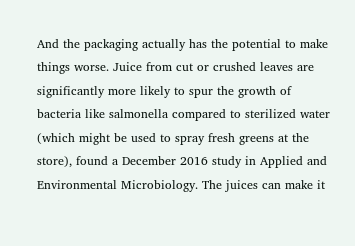And the packaging actually has the potential to make things worse. Juice from cut or crushed leaves are significantly more likely to spur the growth of bacteria like salmonella compared to sterilized water (which might be used to spray fresh greens at the store), found a December 2016 study in Applied and Environmental Microbiology. The juices can make it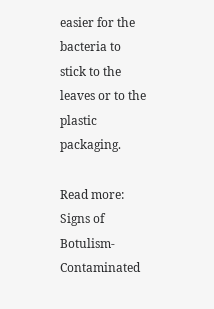easier for the bacteria to stick to the leaves or to the plastic packaging.

Read more: Signs of Botulism-Contaminated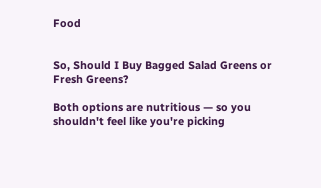Food


So, Should I Buy Bagged Salad Greens or Fresh Greens?

Both options are nutritious — so you shouldn't feel like you're picking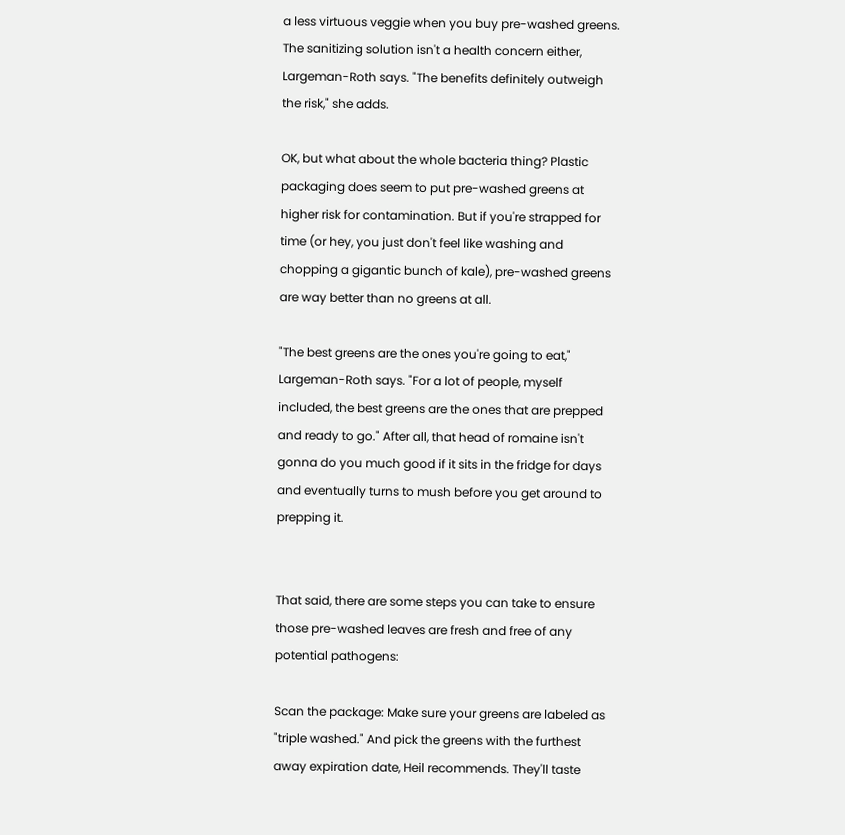a less virtuous veggie when you buy pre-washed greens. The sanitizing solution isn't a health concern either, Largeman-Roth says. "The benefits definitely outweigh the risk," she adds.

OK, but what about the whole bacteria thing? Plastic packaging does seem to put pre-washed greens at higher risk for contamination. But if you're strapped for time (or hey, you just don't feel like washing and chopping a gigantic bunch of kale), pre-washed greens are way better than no greens at all.

"The best greens are the ones you're going to eat," Largeman-Roth says. "For a lot of people, myself included, the best greens are the ones that are prepped and ready to go." After all, that head of romaine isn't gonna do you much good if it sits in the fridge for days and eventually turns to mush before you get around to prepping it.


That said, there are some steps you can take to ensure those pre-washed leaves are fresh and free of any potential pathogens:

Scan the package: Make sure your greens are labeled as "triple washed." And pick the greens with the furthest away expiration date, Heil recommends. They'll taste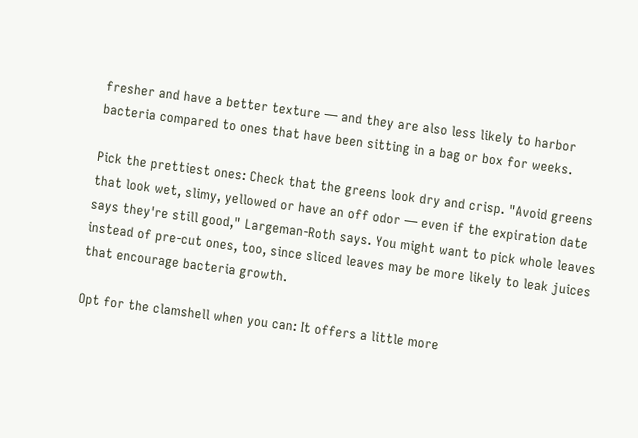fresher and have a better texture — and they are also less likely to harbor bacteria compared to ones that have been sitting in a bag or box for weeks.

Pick the prettiest ones: Check that the greens look dry and crisp. "Avoid greens that look wet, slimy, yellowed or have an off odor — even if the expiration date says they're still good," Largeman-Roth says. You might want to pick whole leaves instead of pre-cut ones, too, since sliced leaves may be more likely to leak juices that encourage bacteria growth.

Opt for the clamshell when you can: It offers a little more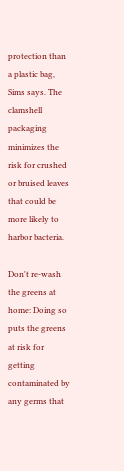protection than a plastic bag, Sims says. The clamshell packaging minimizes the risk for crushed or bruised leaves that could be more likely to harbor bacteria.

Don't re-wash the greens at home: Doing so puts the greens at risk for getting contaminated by any germs that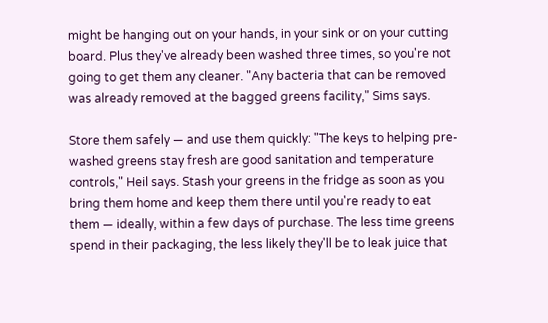might be hanging out on your hands, in your sink or on your cutting board. Plus they've already been washed three times, so you're not going to get them any cleaner. "Any bacteria that can be removed was already removed at the bagged greens facility," Sims says.

Store them safely — and use them quickly: "The keys to helping pre-washed greens stay fresh are good sanitation and temperature controls," Heil says. Stash your greens in the fridge as soon as you bring them home and keep them there until you're ready to eat them — ideally, within a few days of purchase. The less time greens spend in their packaging, the less likely they'll be to leak juice that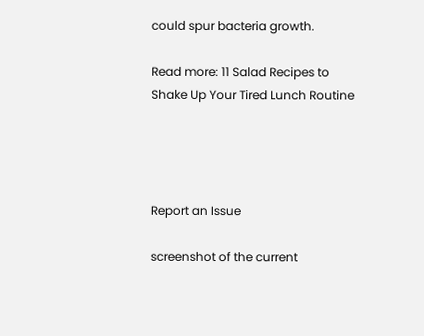could spur bacteria growth.

Read more: 11 Salad Recipes to Shake Up Your Tired Lunch Routine




Report an Issue

screenshot of the current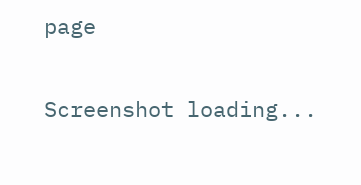page

Screenshot loading...